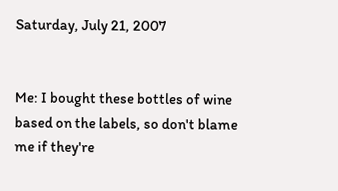Saturday, July 21, 2007


Me: I bought these bottles of wine based on the labels, so don't blame me if they're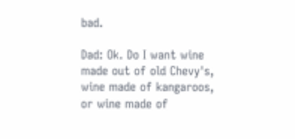bad.

Dad: Ok. Do I want wine made out of old Chevy's, wine made of kangaroos, or wine made of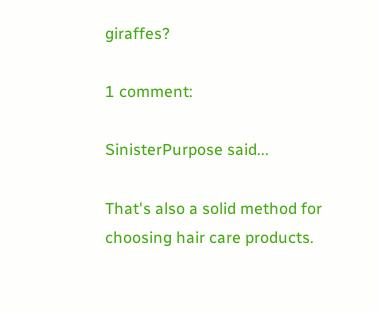giraffes?

1 comment:

SinisterPurpose said...

That's also a solid method for choosing hair care products.